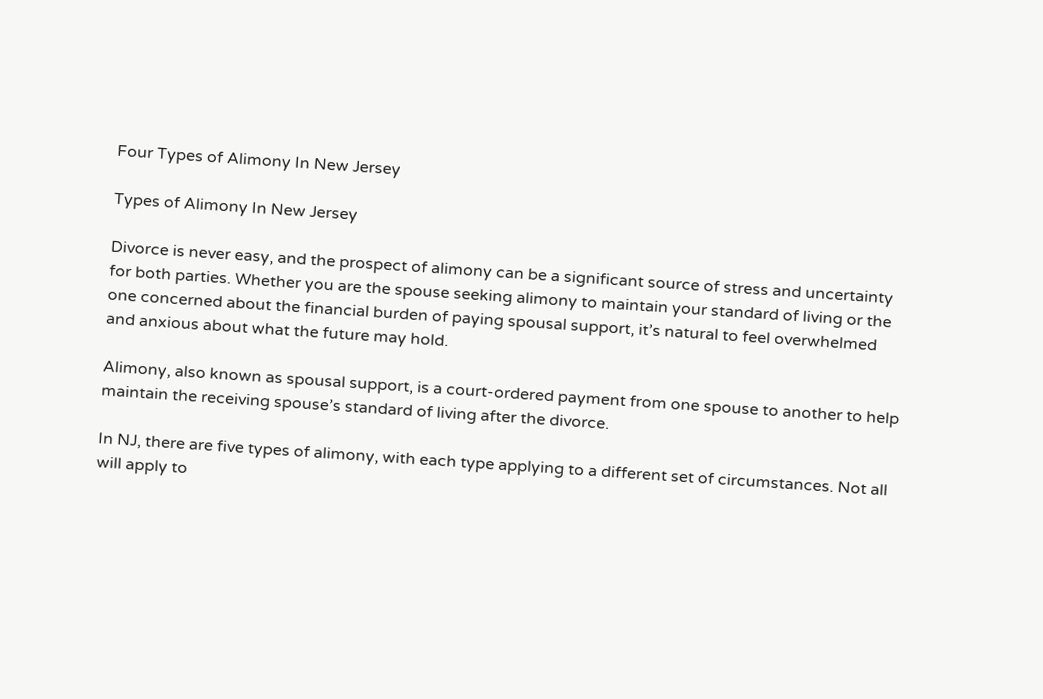Four Types of Alimony In New Jersey

Types of Alimony In New Jersey

Divorce is never easy, and the prospect of alimony can be a significant source of stress and uncertainty for both parties. Whether you are the spouse seeking alimony to maintain your standard of living or the one concerned about the financial burden of paying spousal support, it’s natural to feel overwhelmed and anxious about what the future may hold.

Alimony, also known as spousal support, is a court-ordered payment from one spouse to another to help maintain the receiving spouse’s standard of living after the divorce.

In NJ, there are five types of alimony, with each type applying to a different set of circumstances. Not all will apply to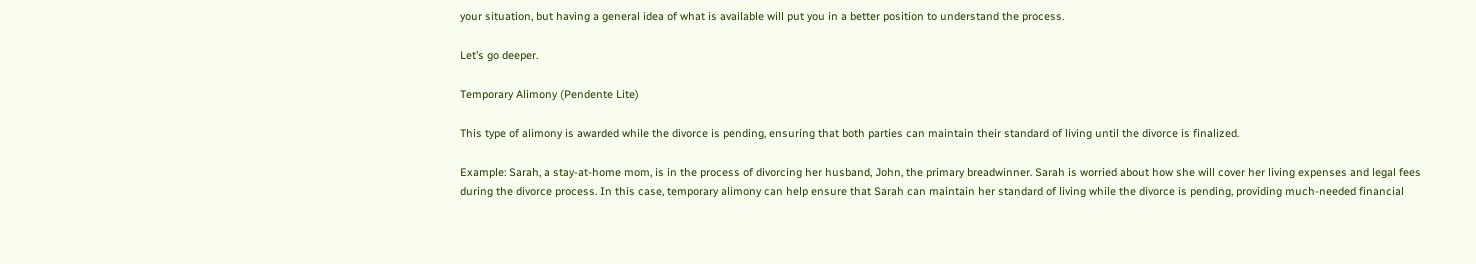your situation, but having a general idea of what is available will put you in a better position to understand the process.

Let’s go deeper.

Temporary Alimony (Pendente Lite)

This type of alimony is awarded while the divorce is pending, ensuring that both parties can maintain their standard of living until the divorce is finalized.

Example: Sarah, a stay-at-home mom, is in the process of divorcing her husband, John, the primary breadwinner. Sarah is worried about how she will cover her living expenses and legal fees during the divorce process. In this case, temporary alimony can help ensure that Sarah can maintain her standard of living while the divorce is pending, providing much-needed financial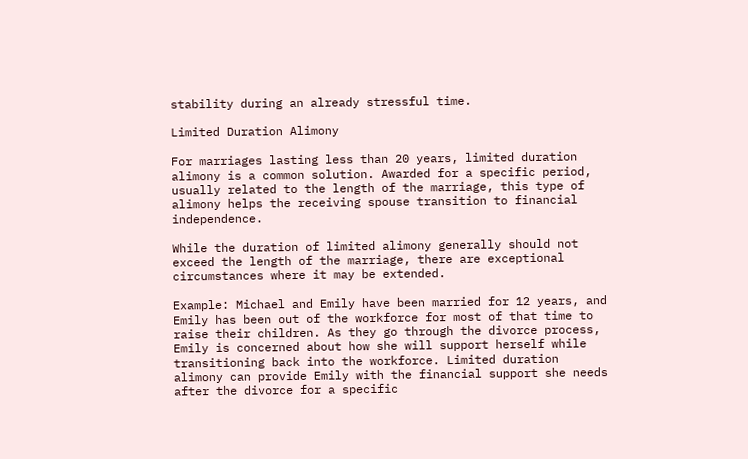stability during an already stressful time.

Limited Duration Alimony

For marriages lasting less than 20 years, limited duration alimony is a common solution. Awarded for a specific period, usually related to the length of the marriage, this type of alimony helps the receiving spouse transition to financial independence.

While the duration of limited alimony generally should not exceed the length of the marriage, there are exceptional circumstances where it may be extended.

Example: Michael and Emily have been married for 12 years, and Emily has been out of the workforce for most of that time to raise their children. As they go through the divorce process, Emily is concerned about how she will support herself while transitioning back into the workforce. Limited duration alimony can provide Emily with the financial support she needs after the divorce for a specific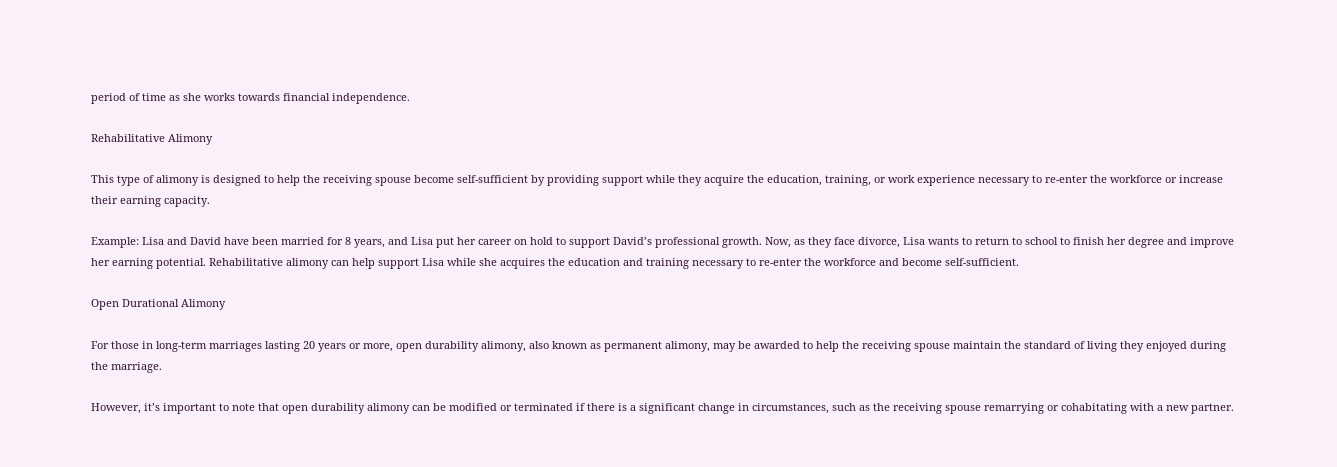period of time as she works towards financial independence.

Rehabilitative Alimony

This type of alimony is designed to help the receiving spouse become self-sufficient by providing support while they acquire the education, training, or work experience necessary to re-enter the workforce or increase their earning capacity.

Example: Lisa and David have been married for 8 years, and Lisa put her career on hold to support David’s professional growth. Now, as they face divorce, Lisa wants to return to school to finish her degree and improve her earning potential. Rehabilitative alimony can help support Lisa while she acquires the education and training necessary to re-enter the workforce and become self-sufficient.

Open Durational Alimony

For those in long-term marriages lasting 20 years or more, open durability alimony, also known as permanent alimony, may be awarded to help the receiving spouse maintain the standard of living they enjoyed during the marriage.

However, it’s important to note that open durability alimony can be modified or terminated if there is a significant change in circumstances, such as the receiving spouse remarrying or cohabitating with a new partner.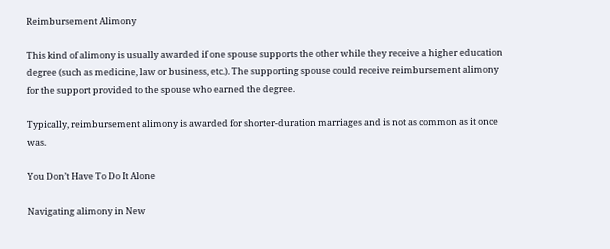Reimbursement Alimony

This kind of alimony is usually awarded if one spouse supports the other while they receive a higher education degree (such as medicine, law or business, etc.). The supporting spouse could receive reimbursement alimony for the support provided to the spouse who earned the degree.

Typically, reimbursement alimony is awarded for shorter-duration marriages and is not as common as it once was.

You Don’t Have To Do It Alone

Navigating alimony in New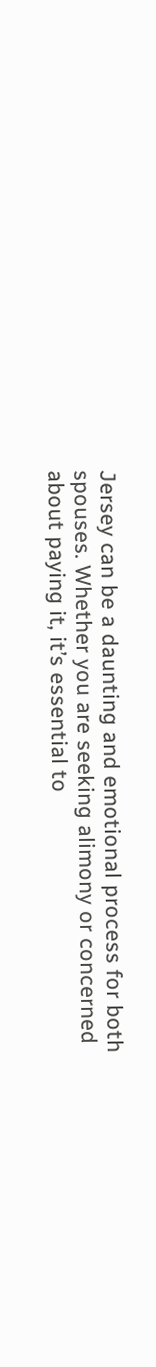Jersey can be a daunting and emotional process for both spouses. Whether you are seeking alimony or concerned about paying it, it’s essential to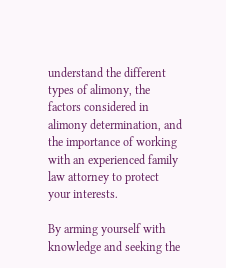understand the different types of alimony, the factors considered in alimony determination, and the importance of working with an experienced family law attorney to protect your interests.

By arming yourself with knowledge and seeking the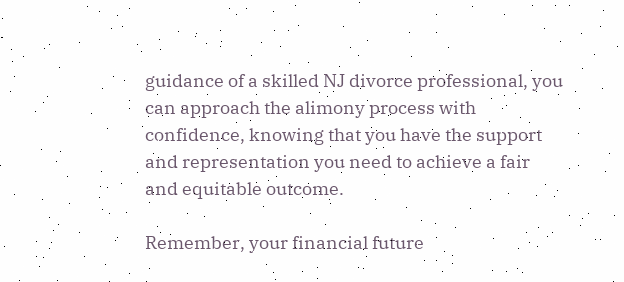guidance of a skilled NJ divorce professional, you can approach the alimony process with confidence, knowing that you have the support and representation you need to achieve a fair and equitable outcome.

Remember, your financial future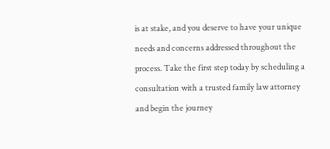is at stake, and you deserve to have your unique needs and concerns addressed throughout the process. Take the first step today by scheduling a consultation with a trusted family law attorney and begin the journey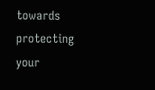towards protecting your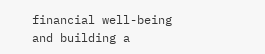financial well-being and building a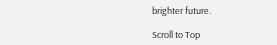brighter future.

Scroll to Top